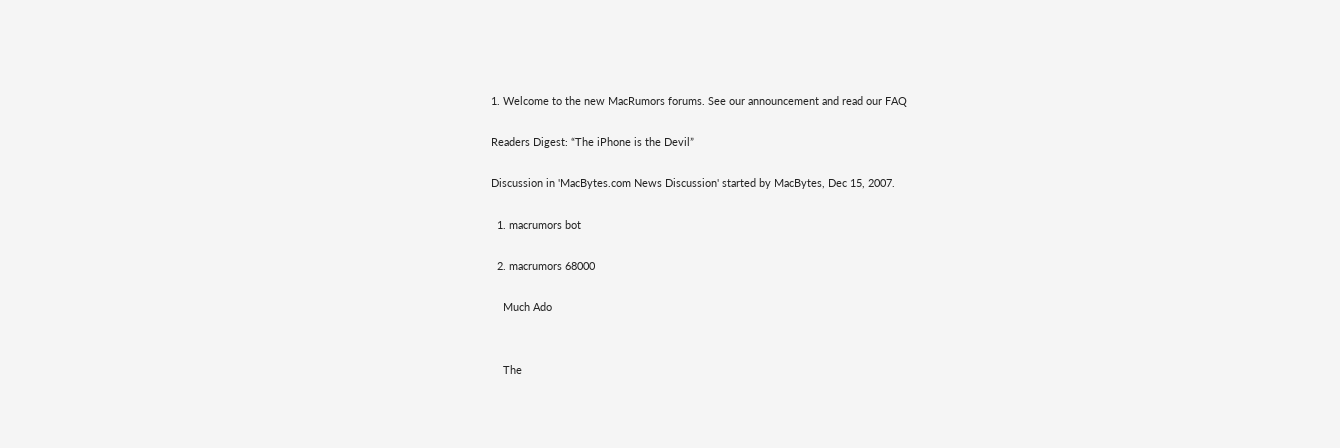1. Welcome to the new MacRumors forums. See our announcement and read our FAQ

Readers Digest: “The iPhone is the Devil”

Discussion in 'MacBytes.com News Discussion' started by MacBytes, Dec 15, 2007.

  1. macrumors bot

  2. macrumors 68000

    Much Ado


    The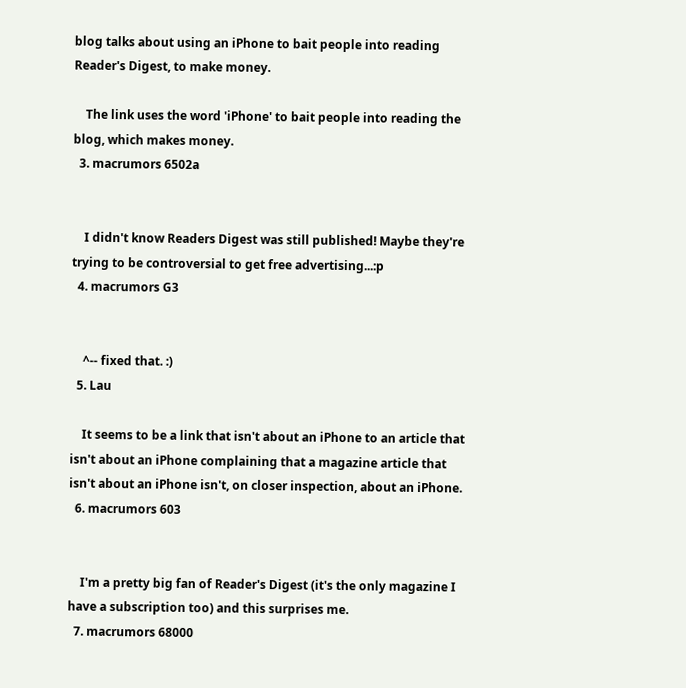blog talks about using an iPhone to bait people into reading Reader's Digest, to make money.

    The link uses the word 'iPhone' to bait people into reading the blog, which makes money.
  3. macrumors 6502a


    I didn't know Readers Digest was still published! Maybe they're trying to be controversial to get free advertising...:p
  4. macrumors G3


    ^-- fixed that. :)
  5. Lau

    It seems to be a link that isn't about an iPhone to an article that isn't about an iPhone complaining that a magazine article that isn't about an iPhone isn't, on closer inspection, about an iPhone.
  6. macrumors 603


    I'm a pretty big fan of Reader's Digest (it's the only magazine I have a subscription too) and this surprises me.
  7. macrumors 68000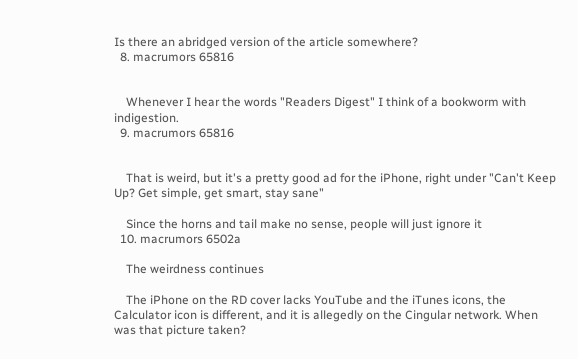Is there an abridged version of the article somewhere?
  8. macrumors 65816


    Whenever I hear the words "Readers Digest" I think of a bookworm with indigestion.
  9. macrumors 65816


    That is weird, but it's a pretty good ad for the iPhone, right under "Can't Keep Up? Get simple, get smart, stay sane"

    Since the horns and tail make no sense, people will just ignore it
  10. macrumors 6502a

    The weirdness continues

    The iPhone on the RD cover lacks YouTube and the iTunes icons, the Calculator icon is different, and it is allegedly on the Cingular network. When was that picture taken?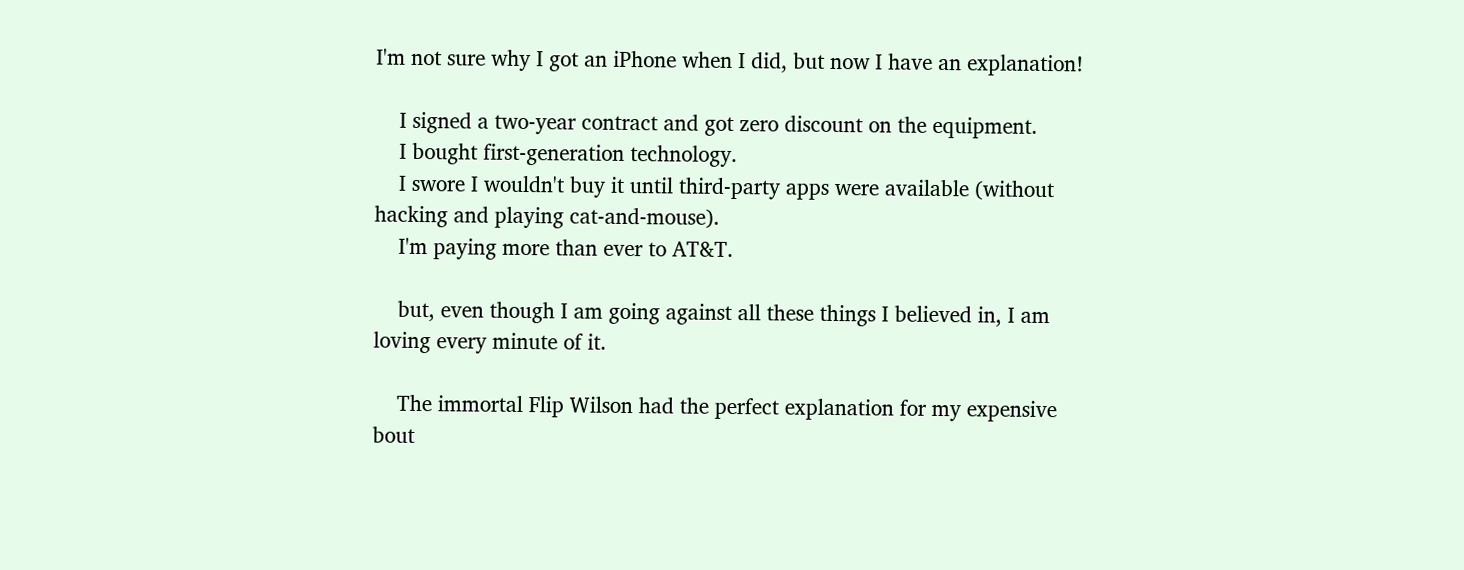I'm not sure why I got an iPhone when I did, but now I have an explanation!

    I signed a two-year contract and got zero discount on the equipment.
    I bought first-generation technology.
    I swore I wouldn't buy it until third-party apps were available (without hacking and playing cat-and-mouse).
    I'm paying more than ever to AT&T.

    but, even though I am going against all these things I believed in, I am loving every minute of it.

    The immortal Flip Wilson had the perfect explanation for my expensive bout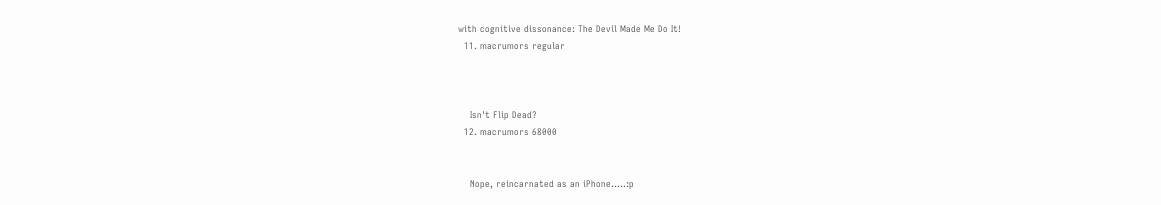with cognitive dissonance: The Devil Made Me Do It!
  11. macrumors regular



    Isn't Flip Dead?
  12. macrumors 68000


    Nope, reincarnated as an iPhone.....:p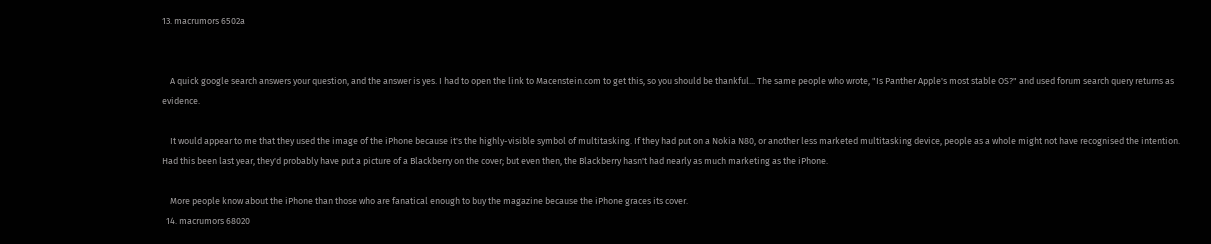13. macrumors 6502a


    A quick google search answers your question, and the answer is yes. I had to open the link to Macenstein.com to get this, so you should be thankful... The same people who wrote, "Is Panther Apple's most stable OS?" and used forum search query returns as evidence.

    It would appear to me that they used the image of the iPhone because it's the highly-visible symbol of multitasking. If they had put on a Nokia N80, or another less marketed multitasking device, people as a whole might not have recognised the intention. Had this been last year, they'd probably have put a picture of a Blackberry on the cover; but even then, the Blackberry hasn't had nearly as much marketing as the iPhone.

    More people know about the iPhone than those who are fanatical enough to buy the magazine because the iPhone graces its cover.
  14. macrumors 68020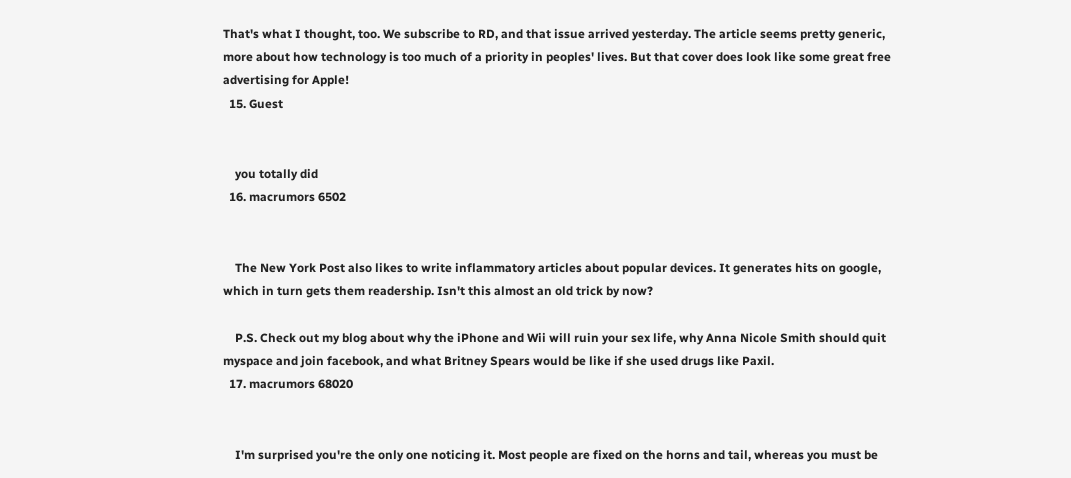That's what I thought, too. We subscribe to RD, and that issue arrived yesterday. The article seems pretty generic, more about how technology is too much of a priority in peoples' lives. But that cover does look like some great free advertising for Apple!
  15. Guest


    you totally did
  16. macrumors 6502


    The New York Post also likes to write inflammatory articles about popular devices. It generates hits on google, which in turn gets them readership. Isn't this almost an old trick by now?

    P.S. Check out my blog about why the iPhone and Wii will ruin your sex life, why Anna Nicole Smith should quit myspace and join facebook, and what Britney Spears would be like if she used drugs like Paxil.
  17. macrumors 68020


    I'm surprised you're the only one noticing it. Most people are fixed on the horns and tail, whereas you must be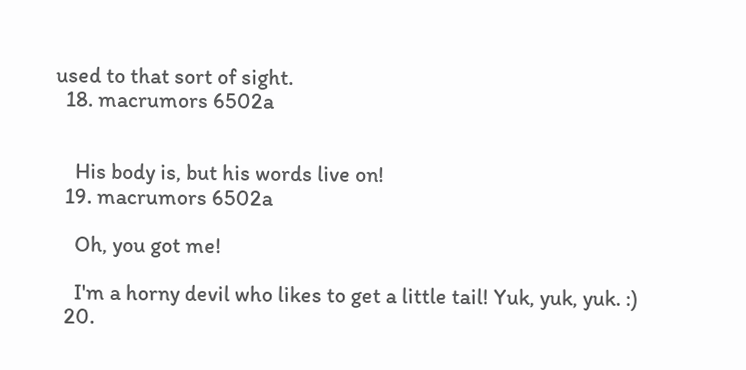used to that sort of sight.
  18. macrumors 6502a


    His body is, but his words live on!
  19. macrumors 6502a

    Oh, you got me!

    I'm a horny devil who likes to get a little tail! Yuk, yuk, yuk. :)
  20.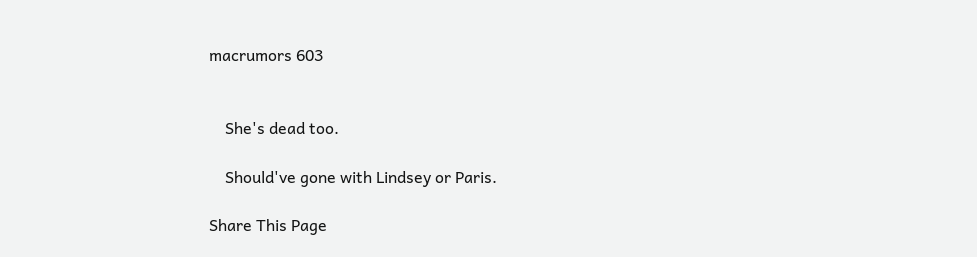macrumors 603


    She's dead too.

    Should've gone with Lindsey or Paris.

Share This Page